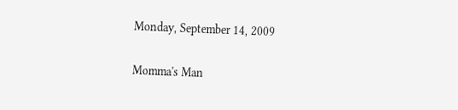Monday, September 14, 2009

Momma's Man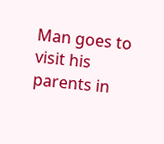Man goes to visit his parents in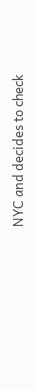NYC and decides to check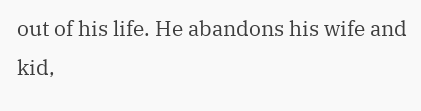out of his life. He abandons his wife and kid,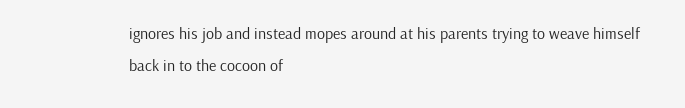ignores his job and instead mopes around at his parents trying to weave himself back in to the cocoon of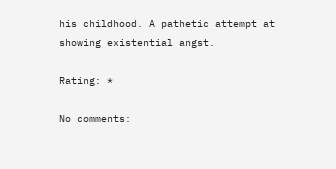his childhood. A pathetic attempt at showing existential angst.

Rating: *

No comments: